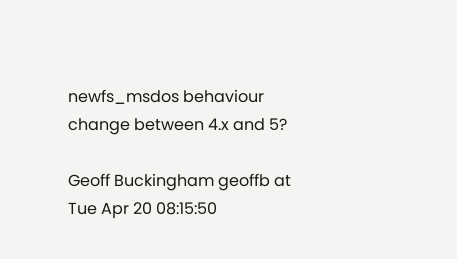newfs_msdos behaviour change between 4.x and 5?

Geoff Buckingham geoffb at
Tue Apr 20 08:15:50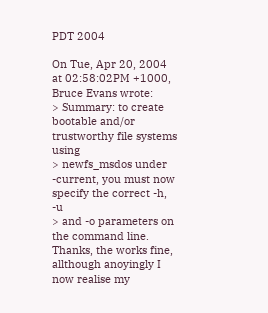PDT 2004

On Tue, Apr 20, 2004 at 02:58:02PM +1000, Bruce Evans wrote:
> Summary: to create bootable and/or trustworthy file systems using
> newfs_msdos under -current, you must now specify the correct -h, -u
> and -o parameters on the command line.
Thanks, the works fine, allthough anoyingly I now realise my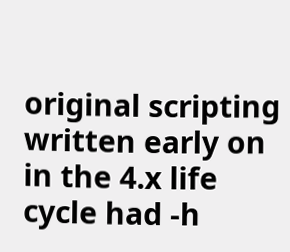original scripting
written early on in the 4.x life cycle had -h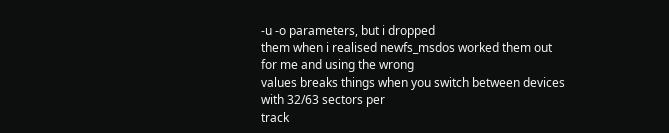-u -o parameters, but i dropped
them when i realised newfs_msdos worked them out for me and using the wrong
values breaks things when you switch between devices with 32/63 sectors per
track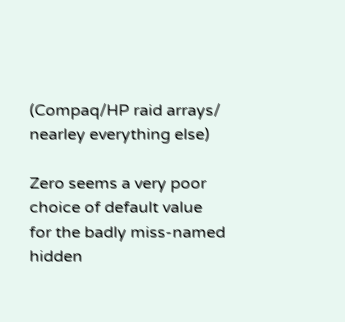(Compaq/HP raid arrays/ nearley everything else)

Zero seems a very poor choice of default value for the badly miss-named
hidden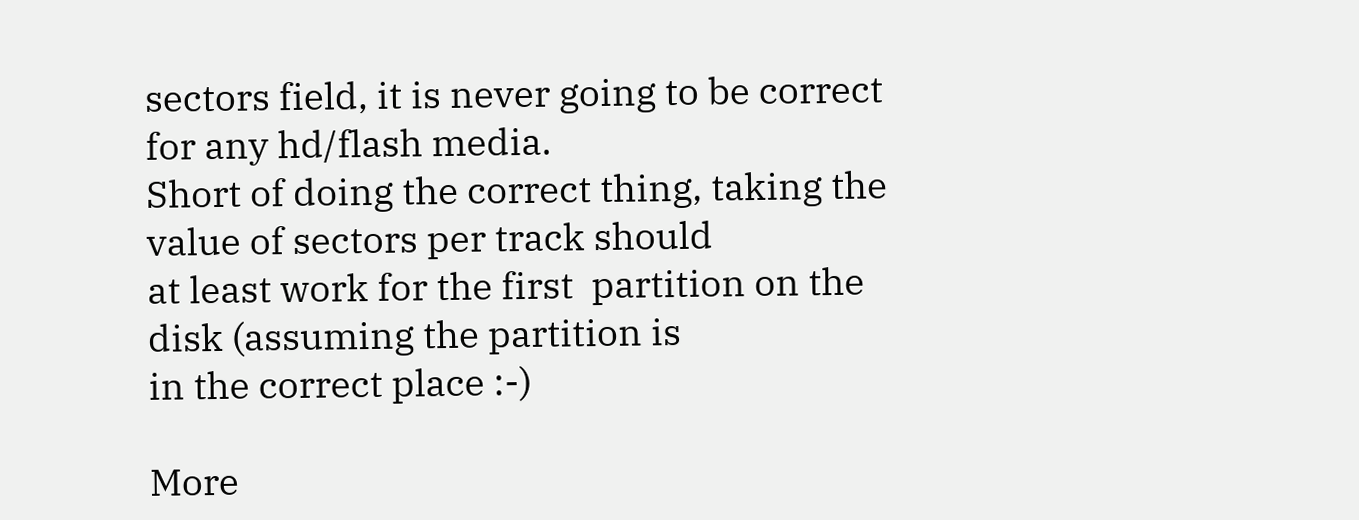sectors field, it is never going to be correct for any hd/flash media.
Short of doing the correct thing, taking the value of sectors per track should
at least work for the first  partition on the disk (assuming the partition is
in the correct place :-)

More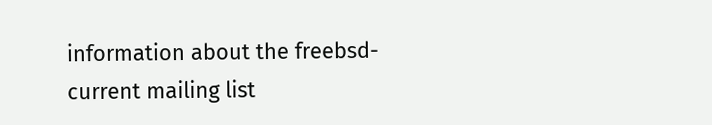information about the freebsd-current mailing list